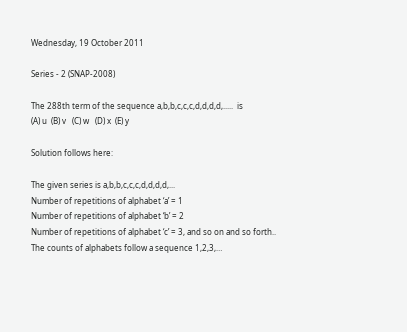Wednesday, 19 October 2011

Series - 2 (SNAP-2008)

The 288th term of the sequence a,b,b,c,c,c,d,d,d,d,.....  is
(A) u  (B) v   (C) w   (D) x  (E) y

Solution follows here:

The given series is a,b,b,c,c,c,d,d,d,d,...
Number of repetitions of alphabet ‘a’ = 1
Number of repetitions of alphabet ‘b’ = 2
Number of repetitions of alphabet ‘c’ = 3, and so on and so forth..
The counts of alphabets follow a sequence 1,2,3,…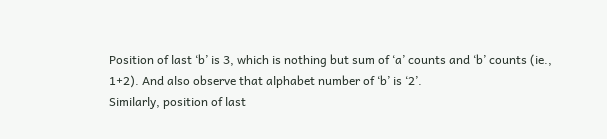Position of last ‘b’ is 3, which is nothing but sum of ‘a’ counts and ‘b’ counts (ie., 1+2). And also observe that alphabet number of ‘b’ is ‘2’.
Similarly, position of last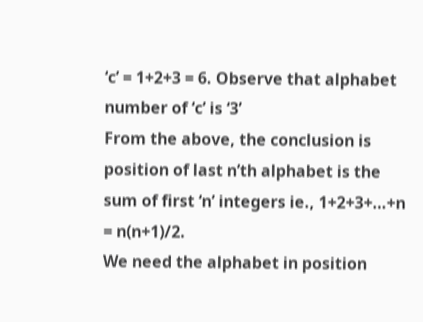‘c’ = 1+2+3 = 6. Observe that alphabet number of ‘c’ is ‘3’
From the above, the conclusion is position of last n’th alphabet is the sum of first ‘n’ integers ie., 1+2+3+…+n = n(n+1)/2.
We need the alphabet in position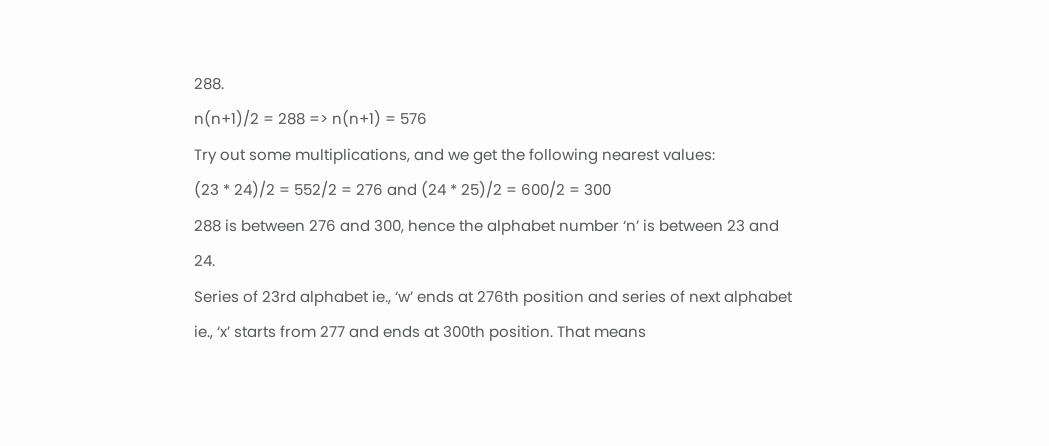288.
n(n+1)/2 = 288 => n(n+1) = 576
Try out some multiplications, and we get the following nearest values:
(23 * 24)/2 = 552/2 = 276 and (24 * 25)/2 = 600/2 = 300
288 is between 276 and 300, hence the alphabet number ‘n’ is between 23 and 24.
Series of 23rd alphabet ie., ‘w’ ends at 276th position and series of next alphabet ie., ‘x’ starts from 277 and ends at 300th position. That means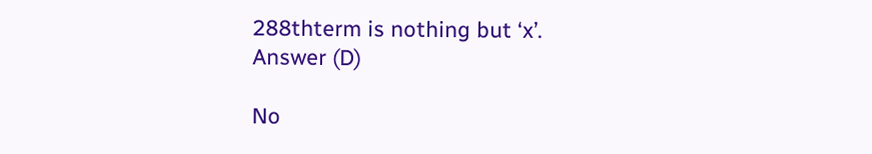288thterm is nothing but ‘x’.
Answer (D)

No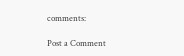comments:

Post a Comment